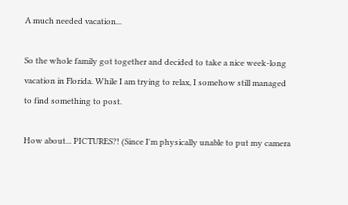A much needed vacation...

So the whole family got together and decided to take a nice week-long vacation in Florida. While I am trying to relax, I somehow still managed to find something to post.

How about... PICTURES?! (Since I'm physically unable to put my camera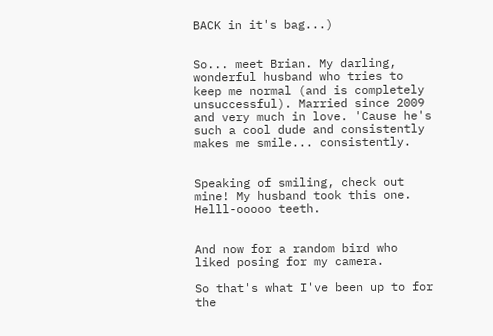BACK in it's bag...)


So... meet Brian. My darling, wonderful husband who tries to keep me normal (and is completely unsuccessful). Married since 2009 and very much in love. 'Cause he's such a cool dude and consistently makes me smile... consistently.


Speaking of smiling, check out mine! My husband took this one. Helll-ooooo teeth.


And now for a random bird who liked posing for my camera.

So that's what I've been up to for the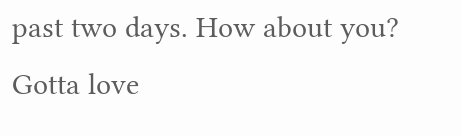past two days. How about you? Gotta love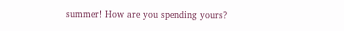summer! How are you spending yours?